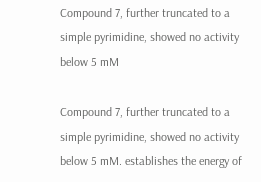Compound 7, further truncated to a simple pyrimidine, showed no activity below 5 mM

Compound 7, further truncated to a simple pyrimidine, showed no activity below 5 mM. establishes the energy of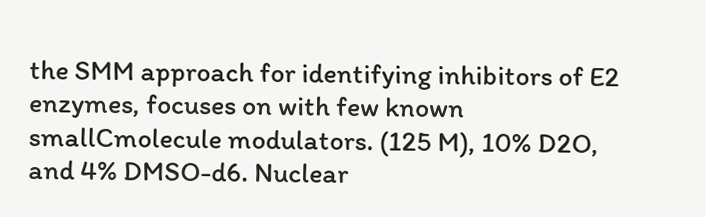the SMM approach for identifying inhibitors of E2 enzymes, focuses on with few known smallCmolecule modulators. (125 M), 10% D2O, and 4% DMSO-d6. Nuclear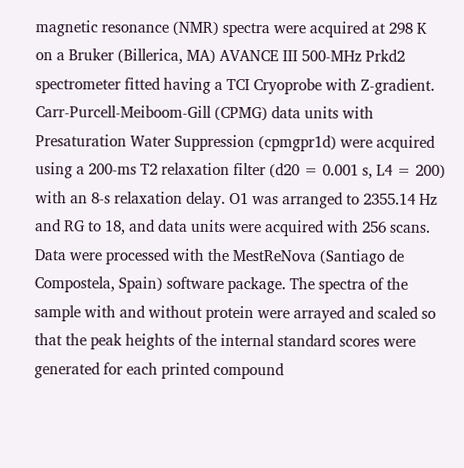magnetic resonance (NMR) spectra were acquired at 298 K on a Bruker (Billerica, MA) AVANCE III 500-MHz Prkd2 spectrometer fitted having a TCI Cryoprobe with Z-gradient. Carr-Purcell-Meiboom-Gill (CPMG) data units with Presaturation Water Suppression (cpmgpr1d) were acquired using a 200-ms T2 relaxation filter (d20 = 0.001 s, L4 = 200) with an 8-s relaxation delay. O1 was arranged to 2355.14 Hz and RG to 18, and data units were acquired with 256 scans. Data were processed with the MestReNova (Santiago de Compostela, Spain) software package. The spectra of the sample with and without protein were arrayed and scaled so that the peak heights of the internal standard scores were generated for each printed compound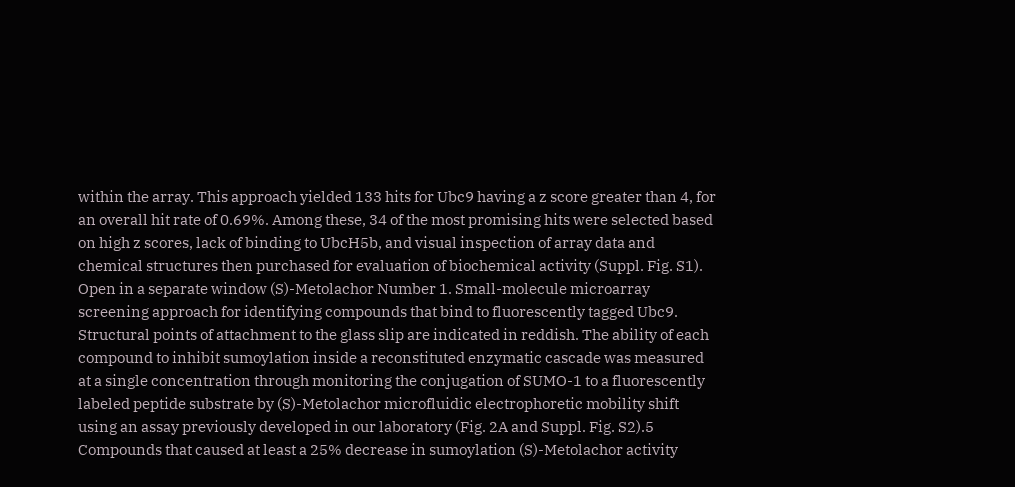within the array. This approach yielded 133 hits for Ubc9 having a z score greater than 4, for an overall hit rate of 0.69%. Among these, 34 of the most promising hits were selected based on high z scores, lack of binding to UbcH5b, and visual inspection of array data and chemical structures then purchased for evaluation of biochemical activity (Suppl. Fig. S1). Open in a separate window (S)-Metolachor Number 1. Small-molecule microarray screening approach for identifying compounds that bind to fluorescently tagged Ubc9. Structural points of attachment to the glass slip are indicated in reddish. The ability of each compound to inhibit sumoylation inside a reconstituted enzymatic cascade was measured at a single concentration through monitoring the conjugation of SUMO-1 to a fluorescently labeled peptide substrate by (S)-Metolachor microfluidic electrophoretic mobility shift using an assay previously developed in our laboratory (Fig. 2A and Suppl. Fig. S2).5 Compounds that caused at least a 25% decrease in sumoylation (S)-Metolachor activity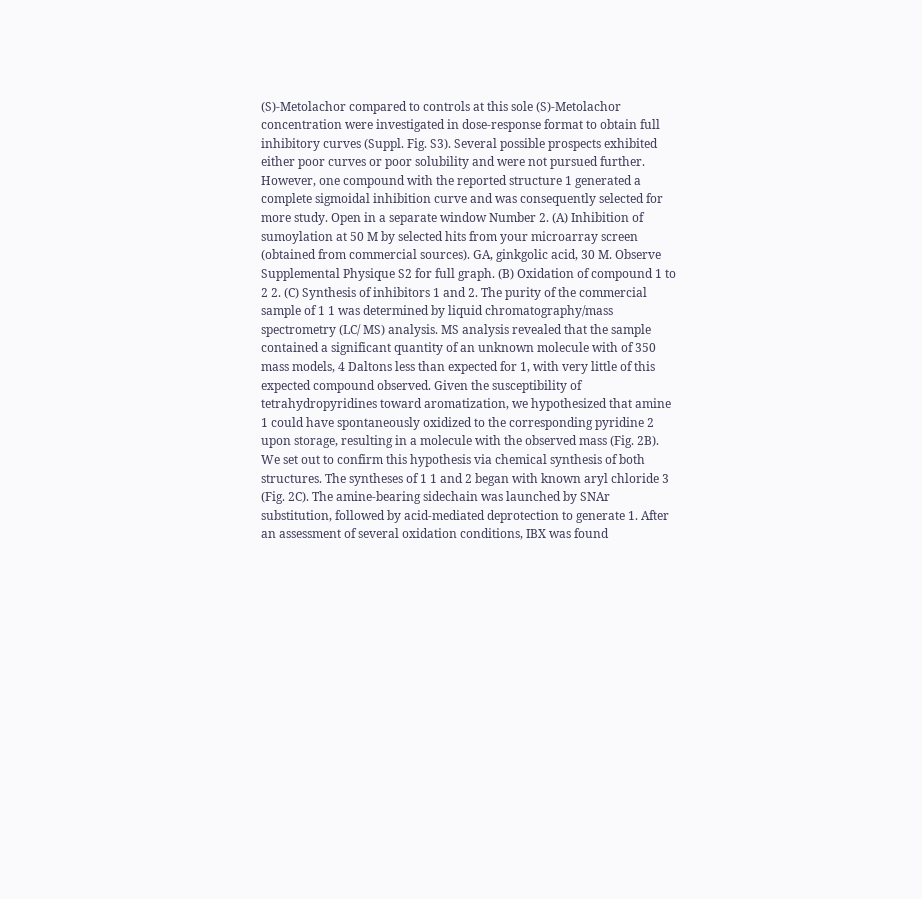(S)-Metolachor compared to controls at this sole (S)-Metolachor concentration were investigated in dose-response format to obtain full inhibitory curves (Suppl. Fig. S3). Several possible prospects exhibited either poor curves or poor solubility and were not pursued further. However, one compound with the reported structure 1 generated a complete sigmoidal inhibition curve and was consequently selected for more study. Open in a separate window Number 2. (A) Inhibition of sumoylation at 50 M by selected hits from your microarray screen (obtained from commercial sources). GA, ginkgolic acid, 30 M. Observe Supplemental Physique S2 for full graph. (B) Oxidation of compound 1 to 2 2. (C) Synthesis of inhibitors 1 and 2. The purity of the commercial sample of 1 1 was determined by liquid chromatography/mass spectrometry (LC/ MS) analysis. MS analysis revealed that the sample contained a significant quantity of an unknown molecule with of 350 mass models, 4 Daltons less than expected for 1, with very little of this expected compound observed. Given the susceptibility of tetrahydropyridines toward aromatization, we hypothesized that amine 1 could have spontaneously oxidized to the corresponding pyridine 2 upon storage, resulting in a molecule with the observed mass (Fig. 2B). We set out to confirm this hypothesis via chemical synthesis of both structures. The syntheses of 1 1 and 2 began with known aryl chloride 3 (Fig. 2C). The amine-bearing sidechain was launched by SNAr substitution, followed by acid-mediated deprotection to generate 1. After an assessment of several oxidation conditions, IBX was found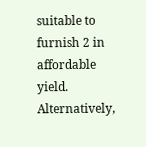suitable to furnish 2 in affordable yield. Alternatively,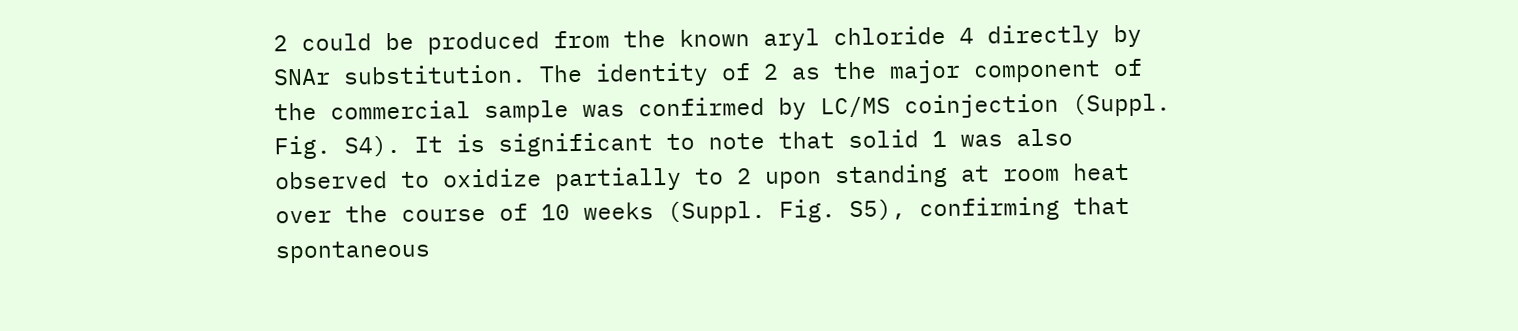2 could be produced from the known aryl chloride 4 directly by SNAr substitution. The identity of 2 as the major component of the commercial sample was confirmed by LC/MS coinjection (Suppl. Fig. S4). It is significant to note that solid 1 was also observed to oxidize partially to 2 upon standing at room heat over the course of 10 weeks (Suppl. Fig. S5), confirming that spontaneous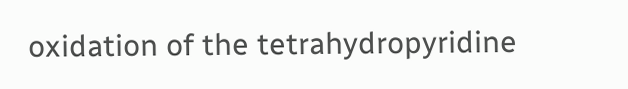oxidation of the tetrahydropyridine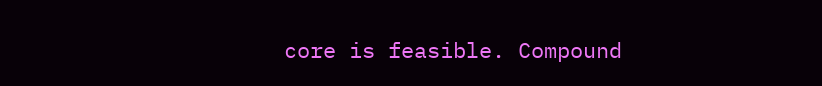core is feasible. Compound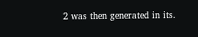2 was then generated in its.